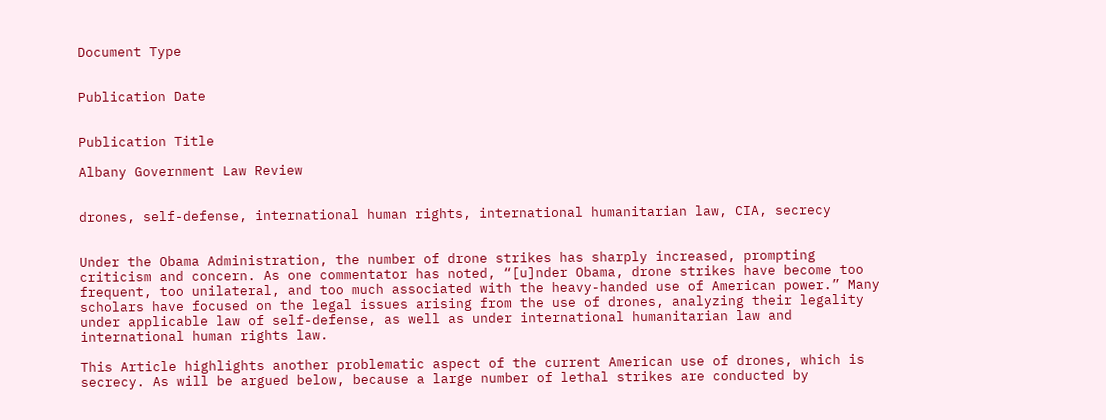Document Type


Publication Date


Publication Title

Albany Government Law Review


drones, self-defense, international human rights, international humanitarian law, CIA, secrecy


Under the Obama Administration, the number of drone strikes has sharply increased, prompting criticism and concern. As one commentator has noted, “[u]nder Obama, drone strikes have become too frequent, too unilateral, and too much associated with the heavy-handed use of American power.” Many scholars have focused on the legal issues arising from the use of drones, analyzing their legality under applicable law of self-defense, as well as under international humanitarian law and international human rights law.

This Article highlights another problematic aspect of the current American use of drones, which is secrecy. As will be argued below, because a large number of lethal strikes are conducted by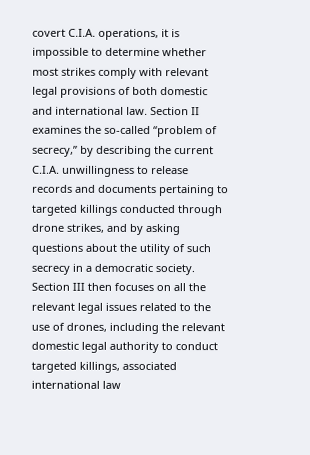covert C.I.A. operations, it is impossible to determine whether most strikes comply with relevant legal provisions of both domestic and international law. Section II examines the so-called “problem of secrecy,” by describing the current C.I.A. unwillingness to release records and documents pertaining to targeted killings conducted through drone strikes, and by asking questions about the utility of such secrecy in a democratic society. Section III then focuses on all the relevant legal issues related to the use of drones, including the relevant domestic legal authority to conduct targeted killings, associated international law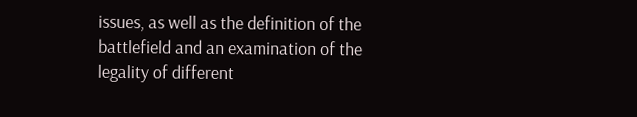issues, as well as the definition of the battlefield and an examination of the legality of different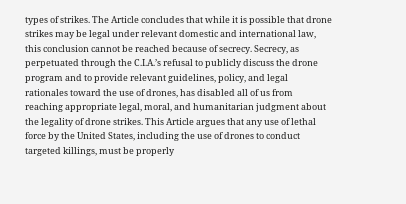types of strikes. The Article concludes that while it is possible that drone strikes may be legal under relevant domestic and international law, this conclusion cannot be reached because of secrecy. Secrecy, as perpetuated through the C.I.A.’s refusal to publicly discuss the drone program and to provide relevant guidelines, policy, and legal rationales toward the use of drones, has disabled all of us from reaching appropriate legal, moral, and humanitarian judgment about the legality of drone strikes. This Article argues that any use of lethal force by the United States, including the use of drones to conduct targeted killings, must be properly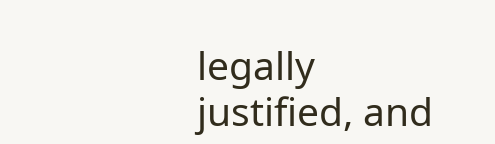legally justified, and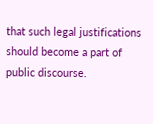that such legal justifications should become a part of public discourse.